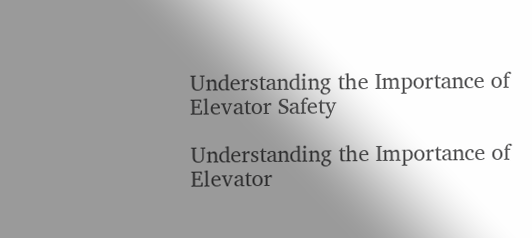Understanding the Importance of Elevator Safety

Understanding the Importance of Elevator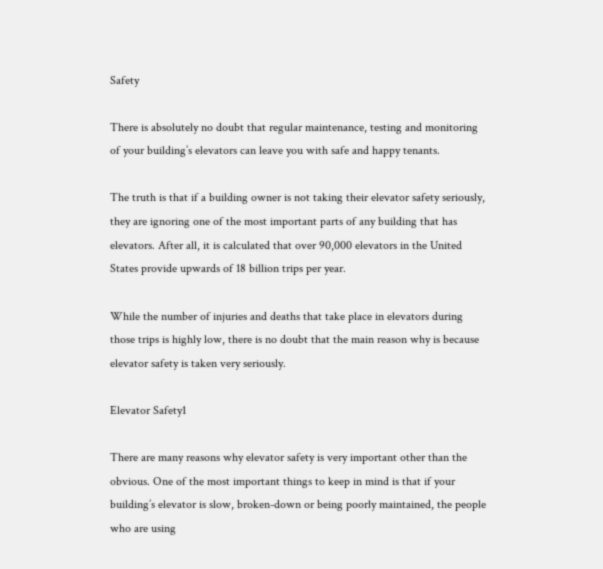Safety

There is absolutely no doubt that regular maintenance, testing and monitoring of your building’s elevators can leave you with safe and happy tenants.

The truth is that if a building owner is not taking their elevator safety seriously, they are ignoring one of the most important parts of any building that has elevators. After all, it is calculated that over 90,000 elevators in the United States provide upwards of 18 billion trips per year.

While the number of injuries and deaths that take place in elevators during those trips is highly low, there is no doubt that the main reason why is because elevator safety is taken very seriously.

Elevator Safety1

There are many reasons why elevator safety is very important other than the obvious. One of the most important things to keep in mind is that if your building’s elevator is slow, broken-down or being poorly maintained, the people who are using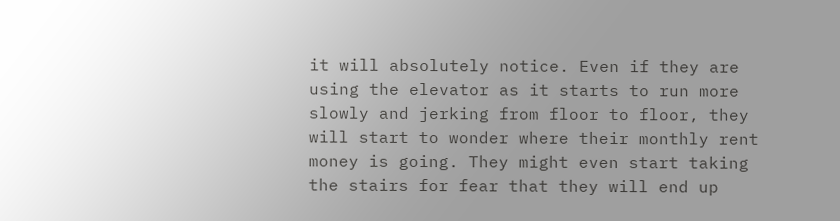it will absolutely notice. Even if they are using the elevator as it starts to run more slowly and jerking from floor to floor, they will start to wonder where their monthly rent money is going. They might even start taking the stairs for fear that they will end up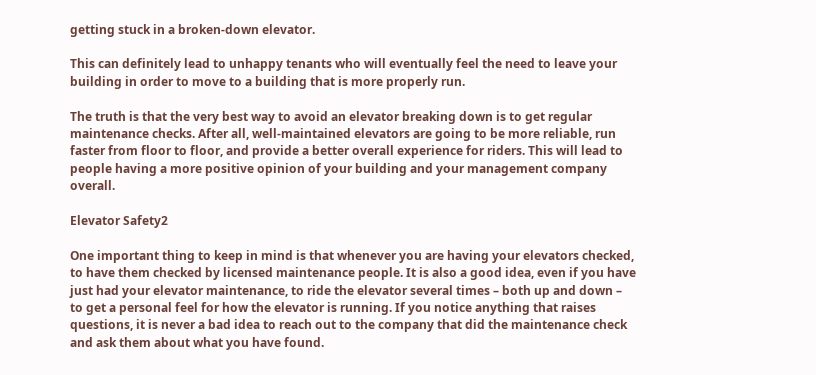getting stuck in a broken-down elevator.

This can definitely lead to unhappy tenants who will eventually feel the need to leave your building in order to move to a building that is more properly run.

The truth is that the very best way to avoid an elevator breaking down is to get regular maintenance checks. After all, well-maintained elevators are going to be more reliable, run faster from floor to floor, and provide a better overall experience for riders. This will lead to people having a more positive opinion of your building and your management company overall.

Elevator Safety2

One important thing to keep in mind is that whenever you are having your elevators checked, to have them checked by licensed maintenance people. It is also a good idea, even if you have just had your elevator maintenance, to ride the elevator several times – both up and down – to get a personal feel for how the elevator is running. If you notice anything that raises questions, it is never a bad idea to reach out to the company that did the maintenance check and ask them about what you have found.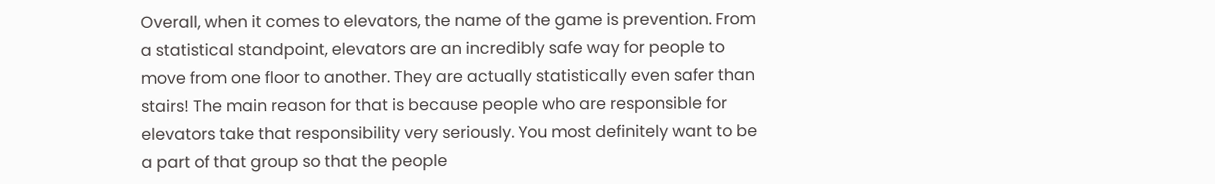Overall, when it comes to elevators, the name of the game is prevention. From a statistical standpoint, elevators are an incredibly safe way for people to move from one floor to another. They are actually statistically even safer than stairs! The main reason for that is because people who are responsible for elevators take that responsibility very seriously. You most definitely want to be a part of that group so that the people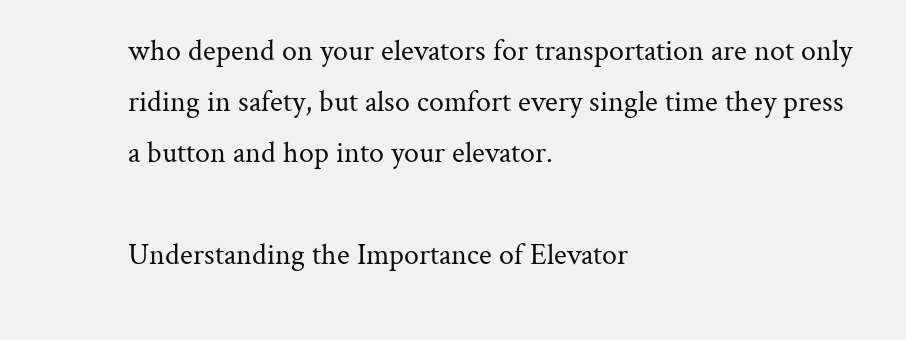who depend on your elevators for transportation are not only riding in safety, but also comfort every single time they press a button and hop into your elevator.

Understanding the Importance of Elevator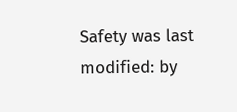Safety was last modified: by